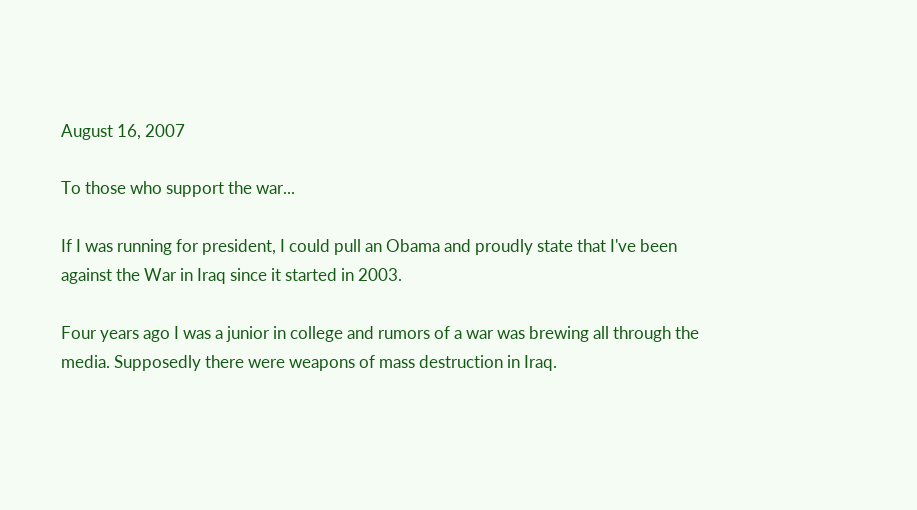August 16, 2007

To those who support the war...

If I was running for president, I could pull an Obama and proudly state that I've been against the War in Iraq since it started in 2003.

Four years ago I was a junior in college and rumors of a war was brewing all through the media. Supposedly there were weapons of mass destruction in Iraq.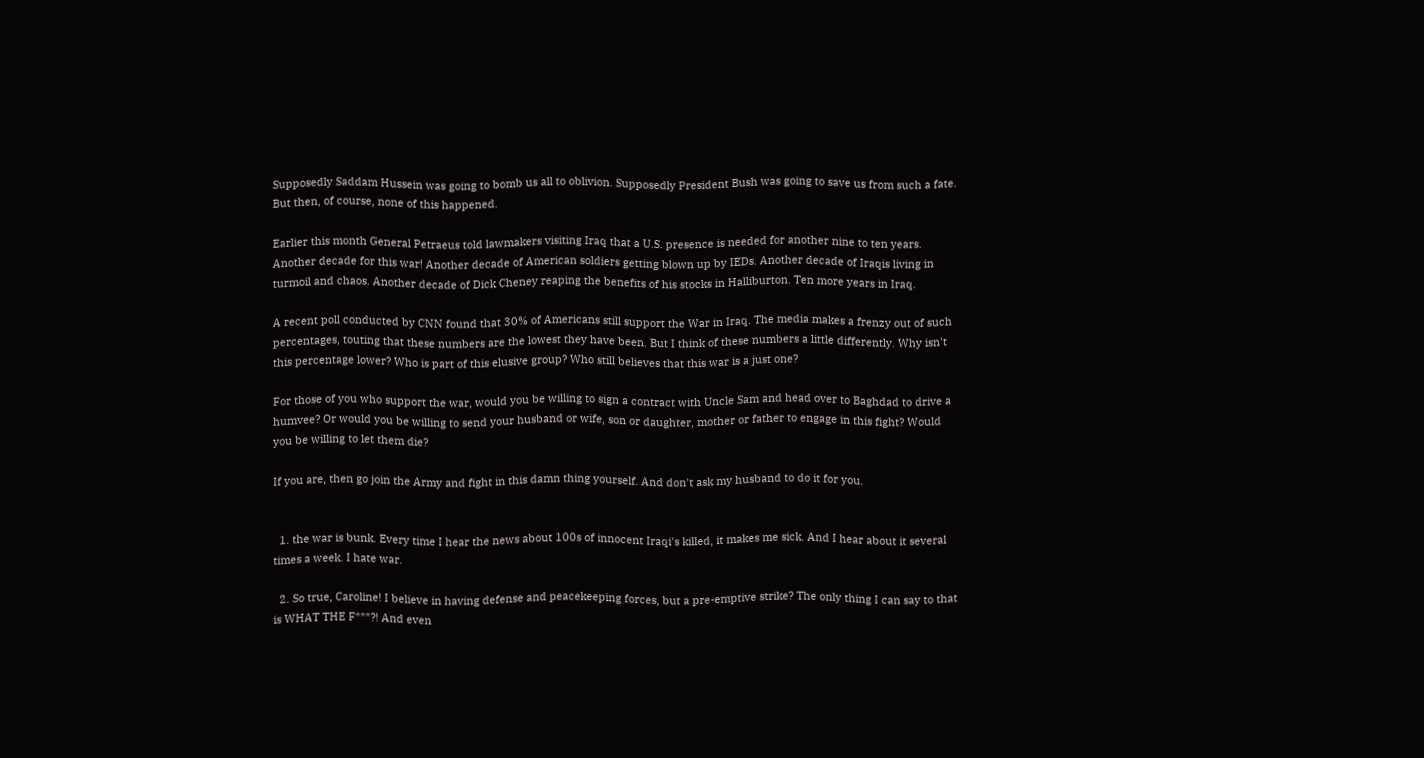Supposedly Saddam Hussein was going to bomb us all to oblivion. Supposedly President Bush was going to save us from such a fate. But then, of course, none of this happened.

Earlier this month General Petraeus told lawmakers visiting Iraq that a U.S. presence is needed for another nine to ten years. Another decade for this war! Another decade of American soldiers getting blown up by IEDs. Another decade of Iraqis living in turmoil and chaos. Another decade of Dick Cheney reaping the benefits of his stocks in Halliburton. Ten more years in Iraq.

A recent poll conducted by CNN found that 30% of Americans still support the War in Iraq. The media makes a frenzy out of such percentages, touting that these numbers are the lowest they have been. But I think of these numbers a little differently. Why isn't this percentage lower? Who is part of this elusive group? Who still believes that this war is a just one?

For those of you who support the war, would you be willing to sign a contract with Uncle Sam and head over to Baghdad to drive a humvee? Or would you be willing to send your husband or wife, son or daughter, mother or father to engage in this fight? Would you be willing to let them die?

If you are, then go join the Army and fight in this damn thing yourself. And don't ask my husband to do it for you.


  1. the war is bunk. Every time I hear the news about 100s of innocent Iraqi's killed, it makes me sick. And I hear about it several times a week. I hate war.

  2. So true, Caroline! I believe in having defense and peacekeeping forces, but a pre-emptive strike? The only thing I can say to that is WHAT THE F***?! And even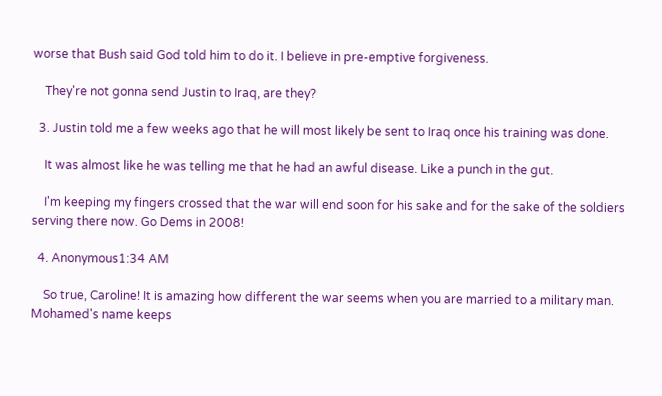worse that Bush said God told him to do it. I believe in pre-emptive forgiveness.

    They're not gonna send Justin to Iraq, are they?

  3. Justin told me a few weeks ago that he will most likely be sent to Iraq once his training was done.

    It was almost like he was telling me that he had an awful disease. Like a punch in the gut.

    I'm keeping my fingers crossed that the war will end soon for his sake and for the sake of the soldiers serving there now. Go Dems in 2008!

  4. Anonymous1:34 AM

    So true, Caroline! It is amazing how different the war seems when you are married to a military man. Mohamed's name keeps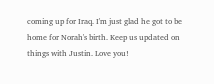coming up for Iraq. I'm just glad he got to be home for Norah's birth. Keep us updated on things with Justin. Love you!